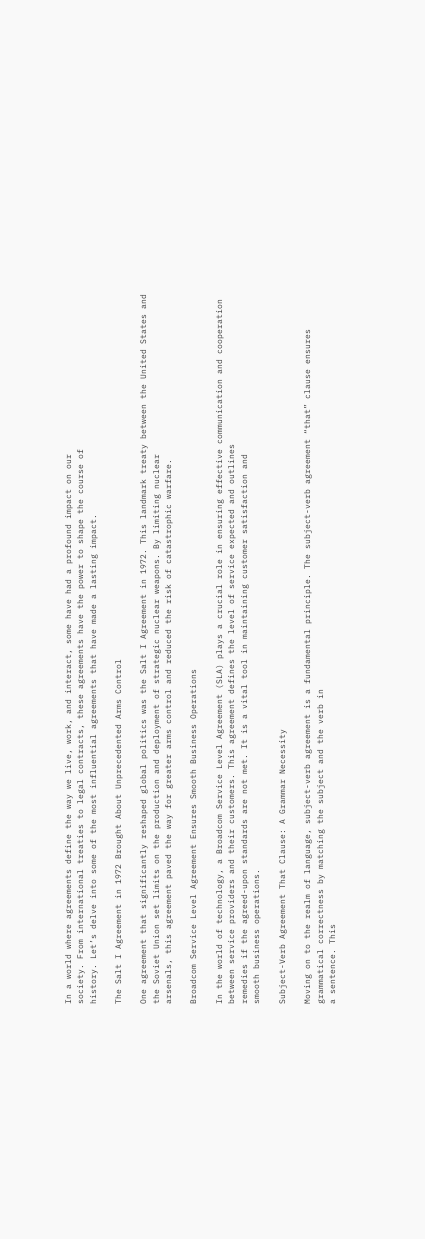In a world where agreements define the way we live, work, and interact, some have had a profound impact on our
society. From international treaties to legal contracts, these agreements have the power to shape the course of
history. Let’s delve into some of the most influential agreements that have made a lasting impact.

The Salt I Agreement in 1972 Brought About Unprecedented Arms Control

One agreement that significantly reshaped global politics was the Salt I Agreement in 1972. This landmark treaty between the United States and
the Soviet Union set limits on the production and deployment of strategic nuclear weapons. By limiting nuclear
arsenals, this agreement paved the way for greater arms control and reduced the risk of catastrophic warfare.

Broadcom Service Level Agreement Ensures Smooth Business Operations

In the world of technology, a Broadcom Service Level Agreement (SLA) plays a crucial role in ensuring effective communication and cooperation
between service providers and their customers. This agreement defines the level of service expected and outlines
remedies if the agreed-upon standards are not met. It is a vital tool in maintaining customer satisfaction and
smooth business operations.

Subject-Verb Agreement That Clause: A Grammar Necessity

Moving on to the realm of language, subject-verb agreement is a fundamental principle. The subject-verb agreement “that” clause ensures grammatical correctness by matching the subject and the verb in
a sentence. This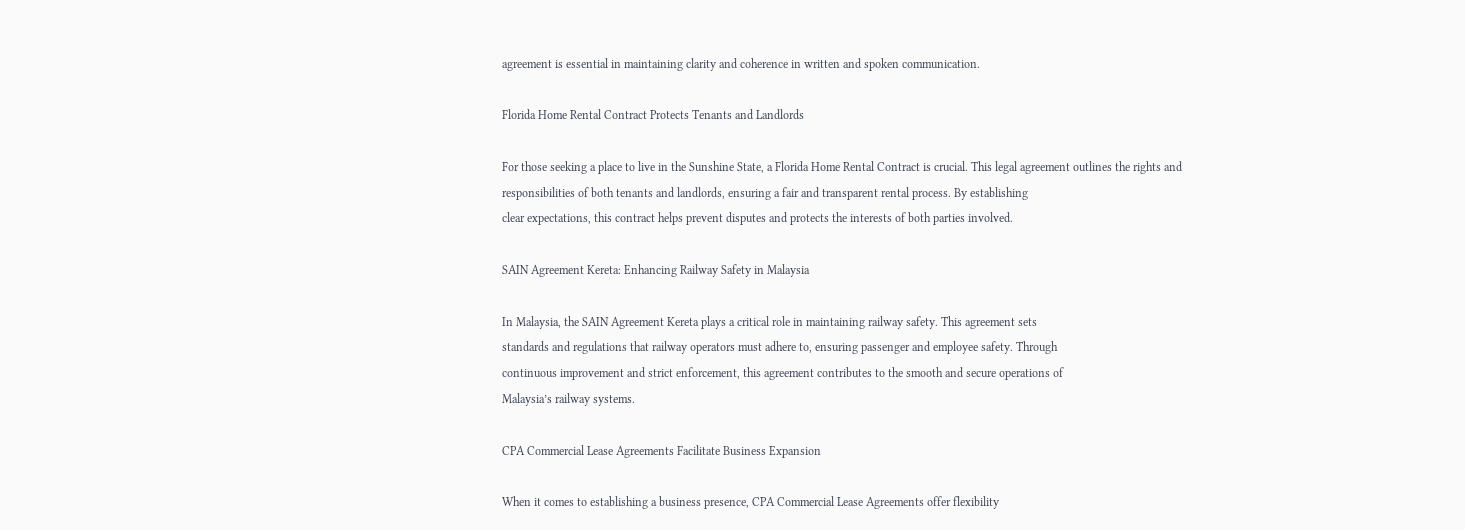agreement is essential in maintaining clarity and coherence in written and spoken communication.

Florida Home Rental Contract Protects Tenants and Landlords

For those seeking a place to live in the Sunshine State, a Florida Home Rental Contract is crucial. This legal agreement outlines the rights and
responsibilities of both tenants and landlords, ensuring a fair and transparent rental process. By establishing
clear expectations, this contract helps prevent disputes and protects the interests of both parties involved.

SAIN Agreement Kereta: Enhancing Railway Safety in Malaysia

In Malaysia, the SAIN Agreement Kereta plays a critical role in maintaining railway safety. This agreement sets
standards and regulations that railway operators must adhere to, ensuring passenger and employee safety. Through
continuous improvement and strict enforcement, this agreement contributes to the smooth and secure operations of
Malaysia’s railway systems.

CPA Commercial Lease Agreements Facilitate Business Expansion

When it comes to establishing a business presence, CPA Commercial Lease Agreements offer flexibility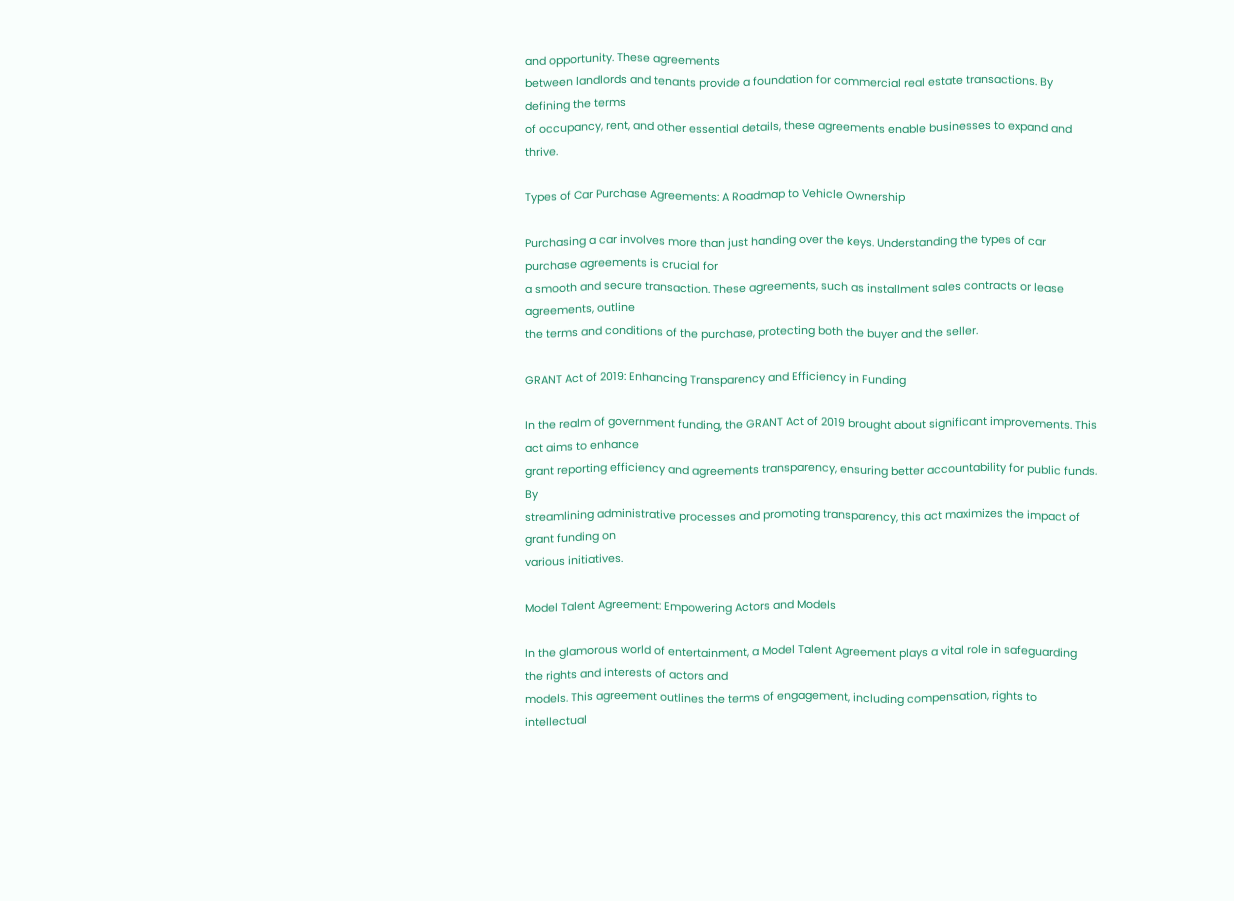and opportunity. These agreements
between landlords and tenants provide a foundation for commercial real estate transactions. By defining the terms
of occupancy, rent, and other essential details, these agreements enable businesses to expand and thrive.

Types of Car Purchase Agreements: A Roadmap to Vehicle Ownership

Purchasing a car involves more than just handing over the keys. Understanding the types of car purchase agreements is crucial for
a smooth and secure transaction. These agreements, such as installment sales contracts or lease agreements, outline
the terms and conditions of the purchase, protecting both the buyer and the seller.

GRANT Act of 2019: Enhancing Transparency and Efficiency in Funding

In the realm of government funding, the GRANT Act of 2019 brought about significant improvements. This act aims to enhance
grant reporting efficiency and agreements transparency, ensuring better accountability for public funds. By
streamlining administrative processes and promoting transparency, this act maximizes the impact of grant funding on
various initiatives.

Model Talent Agreement: Empowering Actors and Models

In the glamorous world of entertainment, a Model Talent Agreement plays a vital role in safeguarding the rights and interests of actors and
models. This agreement outlines the terms of engagement, including compensation, rights to intellectual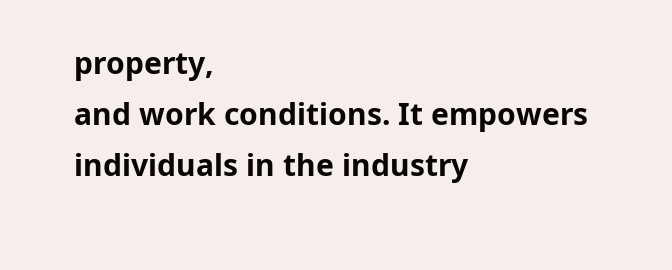property,
and work conditions. It empowers individuals in the industry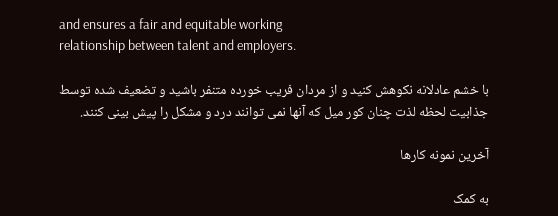and ensures a fair and equitable working
relationship between talent and employers.

با خشم عادلانه نکوهش کنید و از مردان فریب خورده متنفر باشید و تضعیف شده توسط جذابیت لحظه لذت چنان کور میل که آنها نمی توانند درد و مشکل را پیش بینی کنند.

آخرین نمونه کارها

به کمک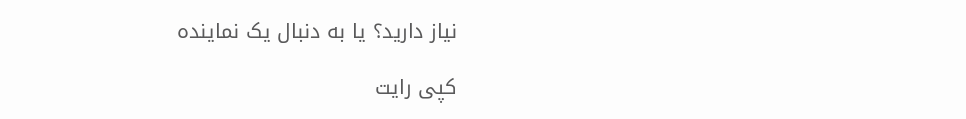نیاز دارید؟ یا به دنبال یک نماینده

کپی رایت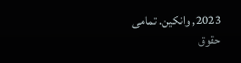2023, وانکین. تمامی حقوق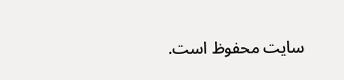سایت محفوظ است.